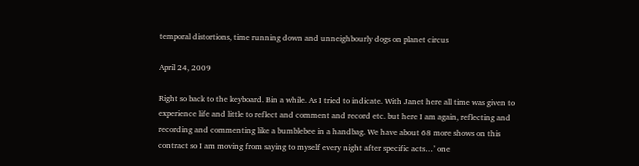temporal distortions, time running down and unneighbourly dogs on planet circus

April 24, 2009

Right so back to the keyboard. Bin a while. As I tried to indicate. With Janet here all time was given to experience life and little to reflect and comment and record etc. but here I am again, reflecting and recording and commenting like a bumblebee in a handbag. We have about 68 more shows on this contract so I am moving from saying to myself every night after specific acts…’ one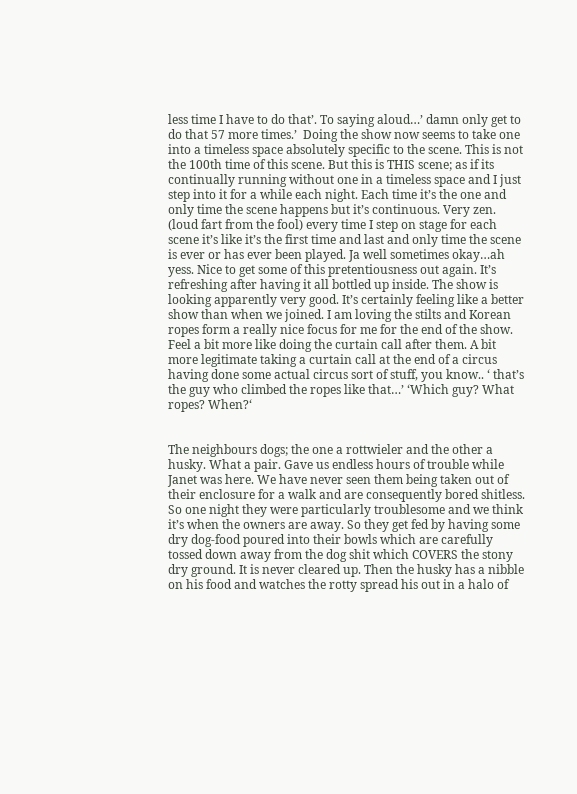less time I have to do that’. To saying aloud…’ damn only get to do that 57 more times.’  Doing the show now seems to take one into a timeless space absolutely specific to the scene. This is not the 100th time of this scene. But this is THIS scene; as if its continually running without one in a timeless space and I just step into it for a while each night. Each time it’s the one and only time the scene happens but it’s continuous. Very zen. (loud fart from the fool) every time I step on stage for each scene it’s like it’s the first time and last and only time the scene is ever or has ever been played. Ja well sometimes okay…ah yess. Nice to get some of this pretentiousness out again. It’s refreshing after having it all bottled up inside. The show is looking apparently very good. It’s certainly feeling like a better show than when we joined. I am loving the stilts and Korean ropes form a really nice focus for me for the end of the show. Feel a bit more like doing the curtain call after them. A bit more legitimate taking a curtain call at the end of a circus having done some actual circus sort of stuff, you know.. ‘ that’s the guy who climbed the ropes like that…’ ‘Which guy? What ropes? When?‘


The neighbours dogs; the one a rottwieler and the other a husky. What a pair. Gave us endless hours of trouble while Janet was here. We have never seen them being taken out of their enclosure for a walk and are consequently bored shitless. So one night they were particularly troublesome and we think it’s when the owners are away. So they get fed by having some dry dog-food poured into their bowls which are carefully tossed down away from the dog shit which COVERS the stony dry ground. It is never cleared up. Then the husky has a nibble on his food and watches the rotty spread his out in a halo of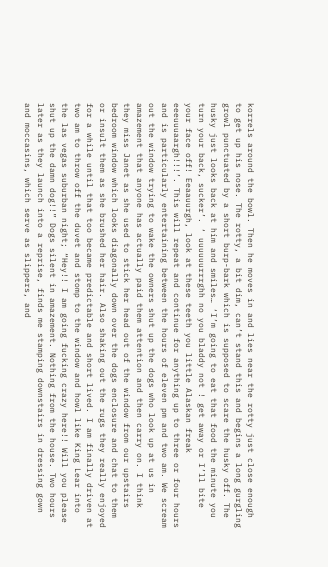korrels around the bowl. Then he moves in and lies near the rotty just close enough to get up his nose. The rotty, a bit dim, can’t stand this and begins a long gurgling growl punctuated by a short burp-bark which is supposed to scare the husky off. The husky just looks back at him and smiles… ‘I’m going to eat that food the minute you turn your back, sucker’. ‘ uuuuuurrrghh no you bladdy not ! get away or I’ll bite your face off! Eeaauurgh, look at these teeth you little Alaskan freak eeeuuuaargh!!!’. This will repeat and continue for anything up to three or four hours and is particularly entertaining between the hours of eleven pm and two am. We scream out the window trying to wake the owners shut up the dogs who look up at us in amazement that anyone has actually paid them attention and then carry on. I think they miss Janet as she used to stick her head out of the window from our upstairs bedroom window which looks diagonally down over the dogs enclosure and chat to them or insult them as she brushed her hair. Also shaking out the rugs they really enjoyed for a while until that too became predictable and short lived. I am finally driven at two am to throw off the duvet and stomp to the window and howl like King Lear into the las vegas suburban night; “Hey!! I am going fucking crazy here!! Will you please shut up the damn dog!!” Dogs silent in amazement. Nothing from the house. Two hours later as they launch into a reprise, finds me stamping downstairs in dressing gown and moccasins, which serve as slippers, and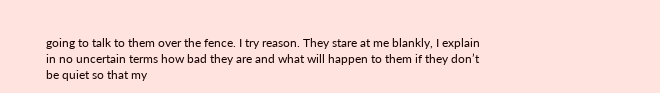going to talk to them over the fence. I try reason. They stare at me blankly, I explain in no uncertain terms how bad they are and what will happen to them if they don’t be quiet so that my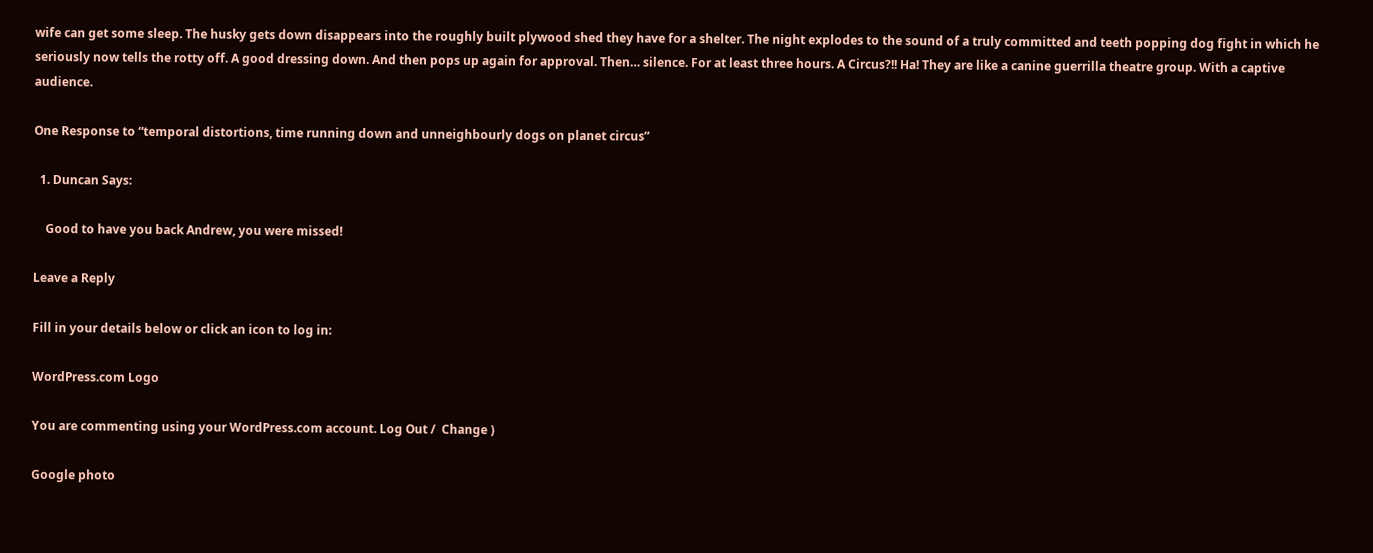wife can get some sleep. The husky gets down disappears into the roughly built plywood shed they have for a shelter. The night explodes to the sound of a truly committed and teeth popping dog fight in which he seriously now tells the rotty off. A good dressing down. And then pops up again for approval. Then… silence. For at least three hours. A Circus?!! Ha! They are like a canine guerrilla theatre group. With a captive audience.

One Response to “temporal distortions, time running down and unneighbourly dogs on planet circus”

  1. Duncan Says:

    Good to have you back Andrew, you were missed!

Leave a Reply

Fill in your details below or click an icon to log in:

WordPress.com Logo

You are commenting using your WordPress.com account. Log Out /  Change )

Google photo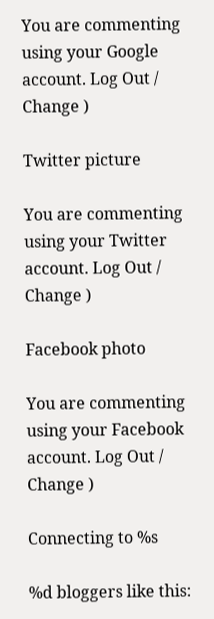You are commenting using your Google account. Log Out /  Change )

Twitter picture

You are commenting using your Twitter account. Log Out /  Change )

Facebook photo

You are commenting using your Facebook account. Log Out /  Change )

Connecting to %s

%d bloggers like this: